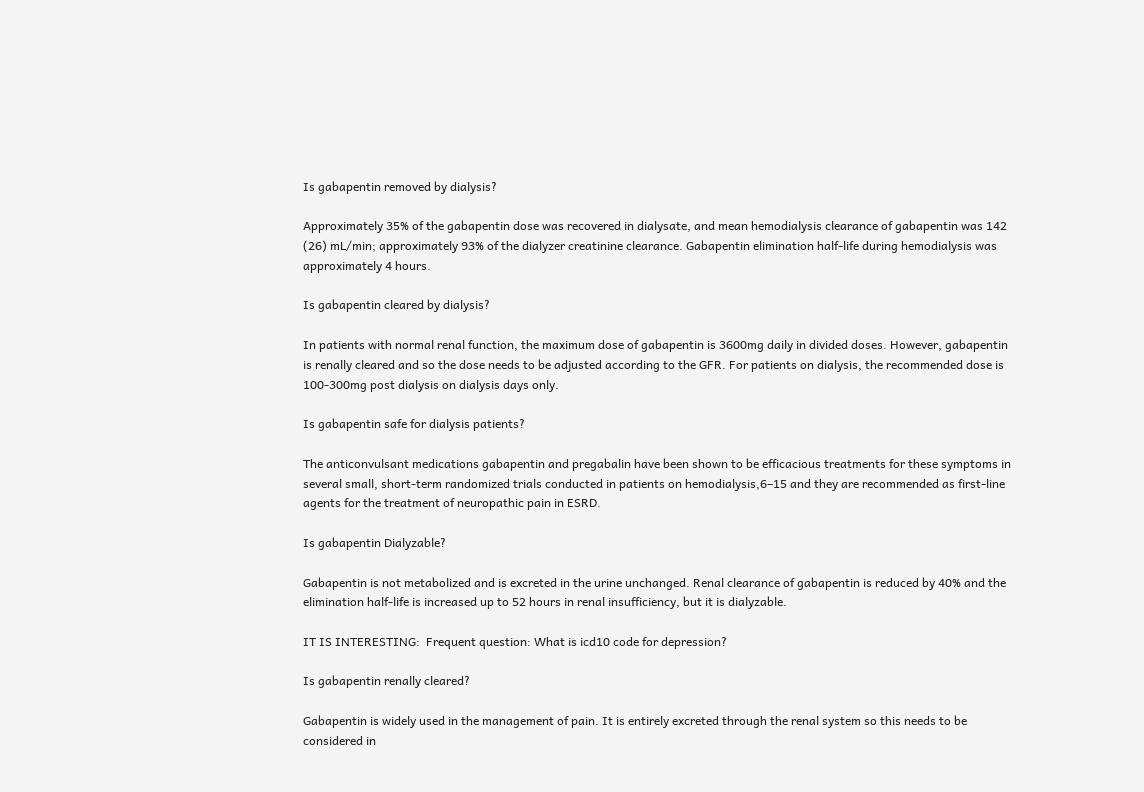Is gabapentin removed by dialysis?

Approximately 35% of the gabapentin dose was recovered in dialysate, and mean hemodialysis clearance of gabapentin was 142 (26) mL/min; approximately 93% of the dialyzer creatinine clearance. Gabapentin elimination half-life during hemodialysis was approximately 4 hours.

Is gabapentin cleared by dialysis?

In patients with normal renal function, the maximum dose of gabapentin is 3600mg daily in divided doses. However, gabapentin is renally cleared and so the dose needs to be adjusted according to the GFR. For patients on dialysis, the recommended dose is 100-300mg post dialysis on dialysis days only.

Is gabapentin safe for dialysis patients?

The anticonvulsant medications gabapentin and pregabalin have been shown to be efficacious treatments for these symptoms in several small, short-term randomized trials conducted in patients on hemodialysis,6–15 and they are recommended as first-line agents for the treatment of neuropathic pain in ESRD.

Is gabapentin Dialyzable?

Gabapentin is not metabolized and is excreted in the urine unchanged. Renal clearance of gabapentin is reduced by 40% and the elimination half-life is increased up to 52 hours in renal insufficiency, but it is dialyzable.

IT IS INTERESTING:  Frequent question: What is icd10 code for depression?

Is gabapentin renally cleared?

Gabapentin is widely used in the management of pain. It is entirely excreted through the renal system so this needs to be considered in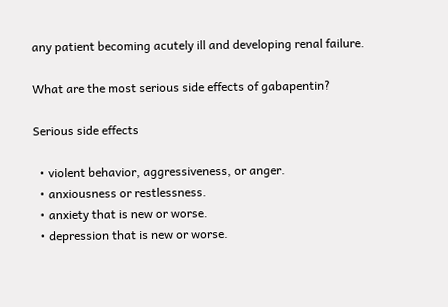any patient becoming acutely ill and developing renal failure.

What are the most serious side effects of gabapentin?

Serious side effects

  • violent behavior, aggressiveness, or anger.
  • anxiousness or restlessness.
  • anxiety that is new or worse.
  • depression that is new or worse.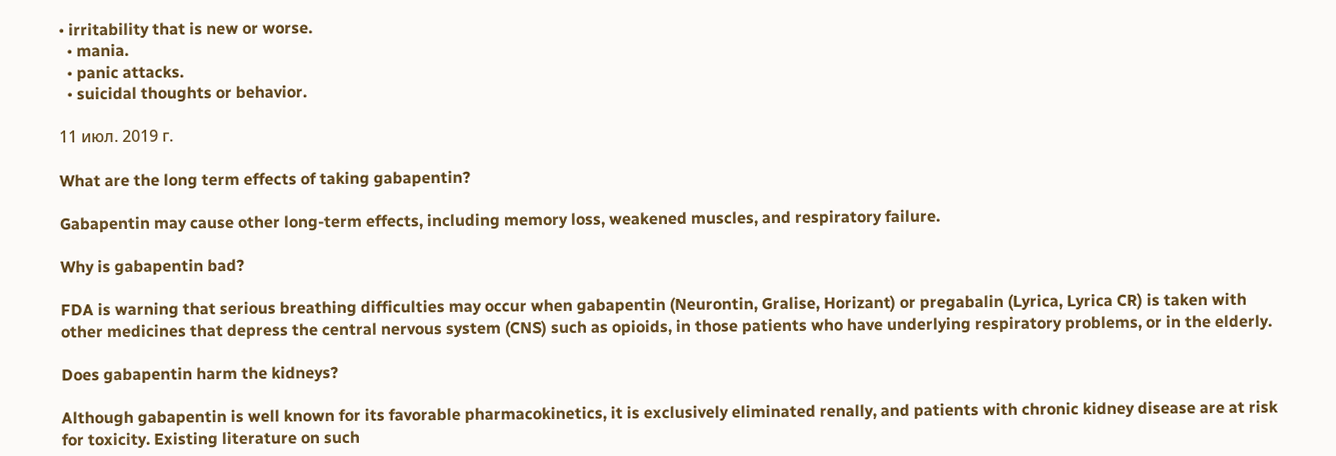• irritability that is new or worse.
  • mania.
  • panic attacks.
  • suicidal thoughts or behavior.

11 июл. 2019 г.

What are the long term effects of taking gabapentin?

Gabapentin may cause other long-term effects, including memory loss, weakened muscles, and respiratory failure.

Why is gabapentin bad?

FDA is warning that serious breathing difficulties may occur when gabapentin (Neurontin, Gralise, Horizant) or pregabalin (Lyrica, Lyrica CR) is taken with other medicines that depress the central nervous system (CNS) such as opioids, in those patients who have underlying respiratory problems, or in the elderly.

Does gabapentin harm the kidneys?

Although gabapentin is well known for its favorable pharmacokinetics, it is exclusively eliminated renally, and patients with chronic kidney disease are at risk for toxicity. Existing literature on such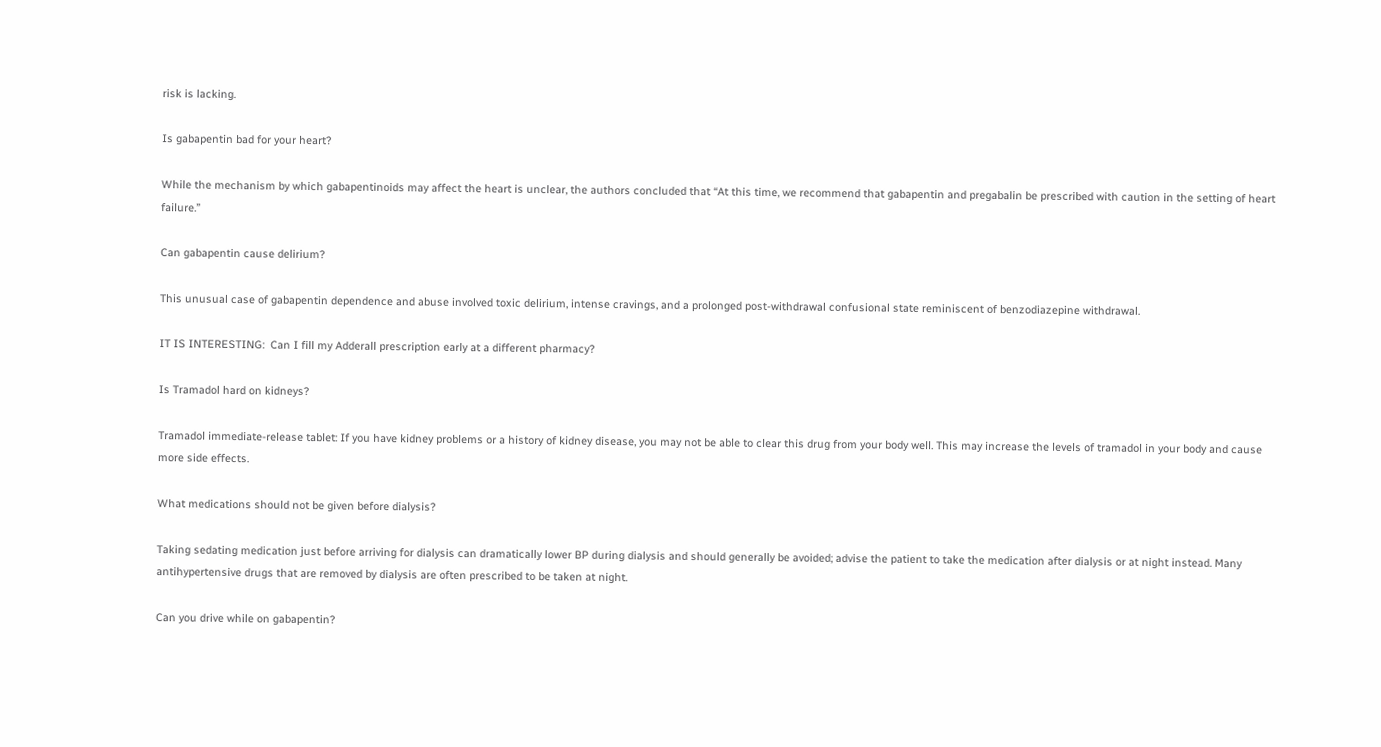risk is lacking.

Is gabapentin bad for your heart?

While the mechanism by which gabapentinoids may affect the heart is unclear, the authors concluded that “At this time, we recommend that gabapentin and pregabalin be prescribed with caution in the setting of heart failure.”

Can gabapentin cause delirium?

This unusual case of gabapentin dependence and abuse involved toxic delirium, intense cravings, and a prolonged post-withdrawal confusional state reminiscent of benzodiazepine withdrawal.

IT IS INTERESTING:  Can I fill my Adderall prescription early at a different pharmacy?

Is Tramadol hard on kidneys?

Tramadol immediate-release tablet: If you have kidney problems or a history of kidney disease, you may not be able to clear this drug from your body well. This may increase the levels of tramadol in your body and cause more side effects.

What medications should not be given before dialysis?

Taking sedating medication just before arriving for dialysis can dramatically lower BP during dialysis and should generally be avoided; advise the patient to take the medication after dialysis or at night instead. Many antihypertensive drugs that are removed by dialysis are often prescribed to be taken at night.

Can you drive while on gabapentin?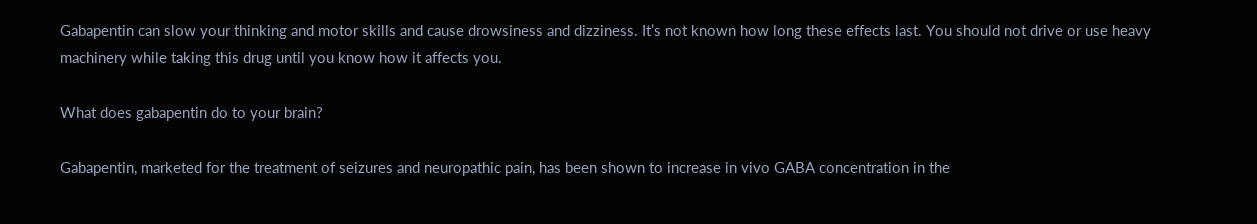Gabapentin can slow your thinking and motor skills and cause drowsiness and dizziness. It’s not known how long these effects last. You should not drive or use heavy machinery while taking this drug until you know how it affects you.

What does gabapentin do to your brain?

Gabapentin, marketed for the treatment of seizures and neuropathic pain, has been shown to increase in vivo GABA concentration in the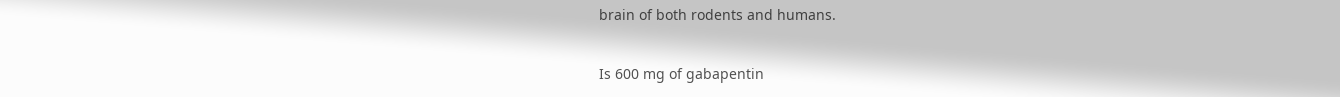brain of both rodents and humans.

Is 600 mg of gabapentin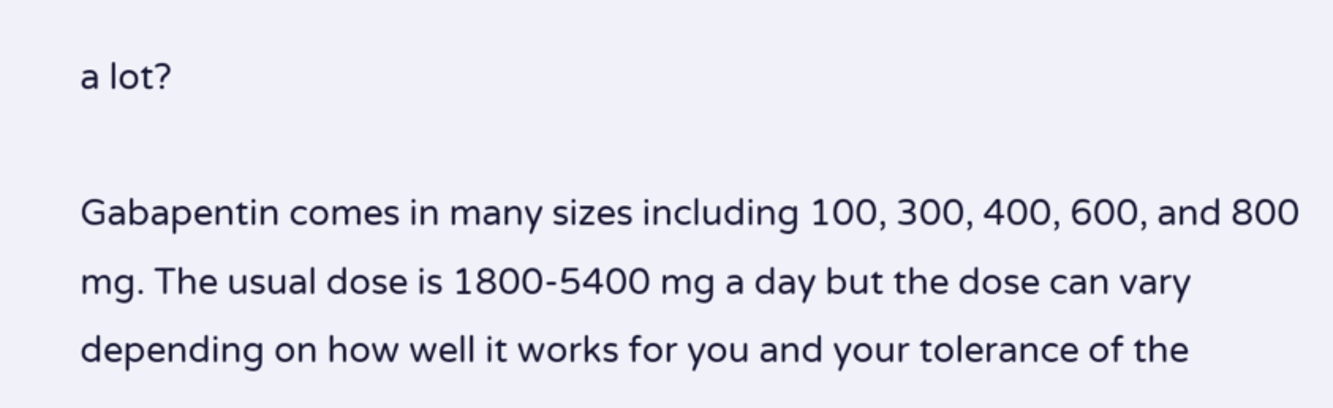a lot?

Gabapentin comes in many sizes including 100, 300, 400, 600, and 800 mg. The usual dose is 1800-5400 mg a day but the dose can vary depending on how well it works for you and your tolerance of the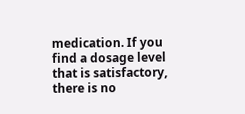medication. If you find a dosage level that is satisfactory, there is no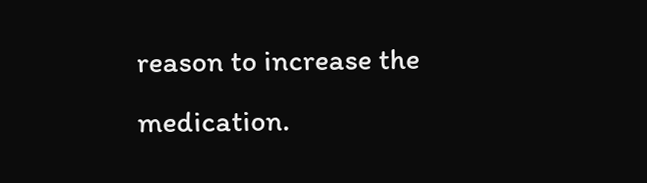reason to increase the medication.